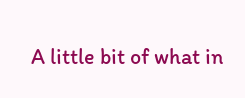A little bit of what in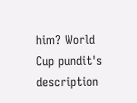him? World Cup pundit's description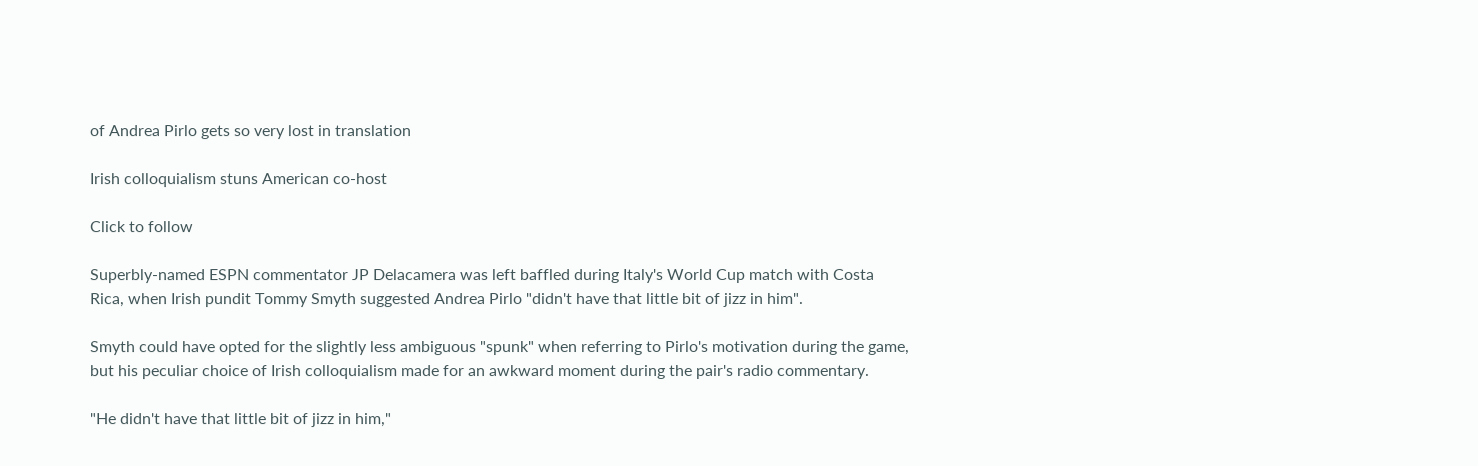of Andrea Pirlo gets so very lost in translation

Irish colloquialism stuns American co-host

Click to follow

Superbly-named ESPN commentator JP Delacamera was left baffled during Italy's World Cup match with Costa Rica, when Irish pundit Tommy Smyth suggested Andrea Pirlo "didn't have that little bit of jizz in him".

Smyth could have opted for the slightly less ambiguous "spunk" when referring to Pirlo's motivation during the game, but his peculiar choice of Irish colloquialism made for an awkward moment during the pair's radio commentary.

"He didn't have that little bit of jizz in him,"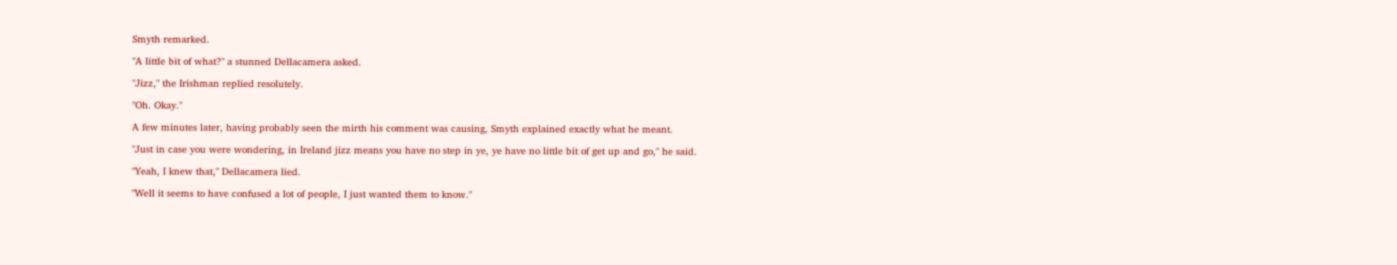Smyth remarked.

"A little bit of what?" a stunned Dellacamera asked.

"Jizz," the Irishman replied resolutely.

"Oh. Okay."

A few minutes later, having probably seen the mirth his comment was causing, Smyth explained exactly what he meant.

"Just in case you were wondering, in Ireland jizz means you have no step in ye, ye have no little bit of get up and go," he said.

"Yeah, I knew that," Dellacamera lied.

"Well it seems to have confused a lot of people, I just wanted them to know."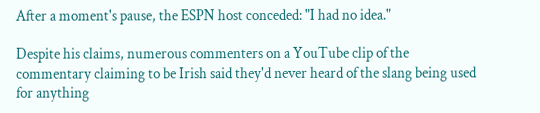After a moment's pause, the ESPN host conceded: "I had no idea."

Despite his claims, numerous commenters on a YouTube clip of the commentary claiming to be Irish said they'd never heard of the slang being used for anything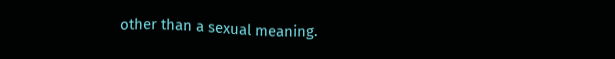other than a sexual meaning.